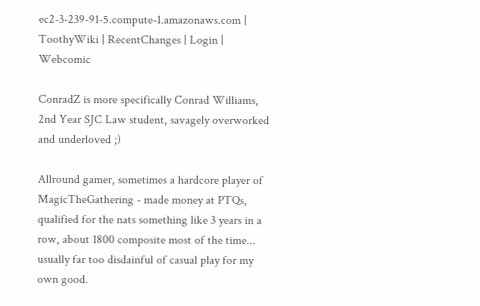ec2-3-239-91-5.compute-1.amazonaws.com | ToothyWiki | RecentChanges | Login | Webcomic

ConradZ is more specifically Conrad Williams, 2nd Year SJC Law student, savagely overworked and underloved ;)

Allround gamer, sometimes a hardcore player of MagicTheGathering - made money at PTQs, qualified for the nats something like 3 years in a row, about 1800 composite most of the time... usually far too disdainful of casual play for my own good.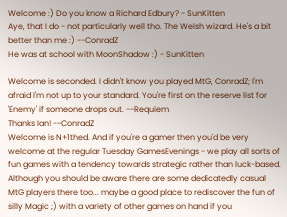Welcome :) Do you know a Richard Edbury? - SunKitten
Aye, that I do - not particularly well tho. The Welsh wizard. He's a bit better than me :) --ConradZ
He was at school with MoonShadow :) - SunKitten

Welcome is seconded. I didn't know you played MtG, ConradZ; I'm afraid I'm not up to your standard. You're first on the reserve list for 'Enemy' if someone drops out. --Requiem
Thanks Ian! --ConradZ
Welcome is N+1thed. And if you're a gamer then you'd be very welcome at the regular Tuesday GamesEvenings - we play all sorts of fun games with a tendency towards strategic rather than luck-based. Although you should be aware there are some dedicatedly casual MtG players there too... maybe a good place to rediscover the fun of silly Magic ;) with a variety of other games on hand if you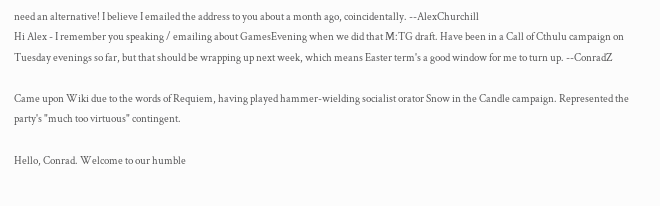need an alternative! I believe I emailed the address to you about a month ago, coincidentally. --AlexChurchill
Hi Alex - I remember you speaking / emailing about GamesEvening when we did that M:TG draft. Have been in a Call of Cthulu campaign on Tuesday evenings so far, but that should be wrapping up next week, which means Easter term's a good window for me to turn up. --ConradZ

Came upon Wiki due to the words of Requiem, having played hammer-wielding socialist orator Snow in the Candle campaign. Represented the party's "much too virtuous" contingent.

Hello, Conrad. Welcome to our humble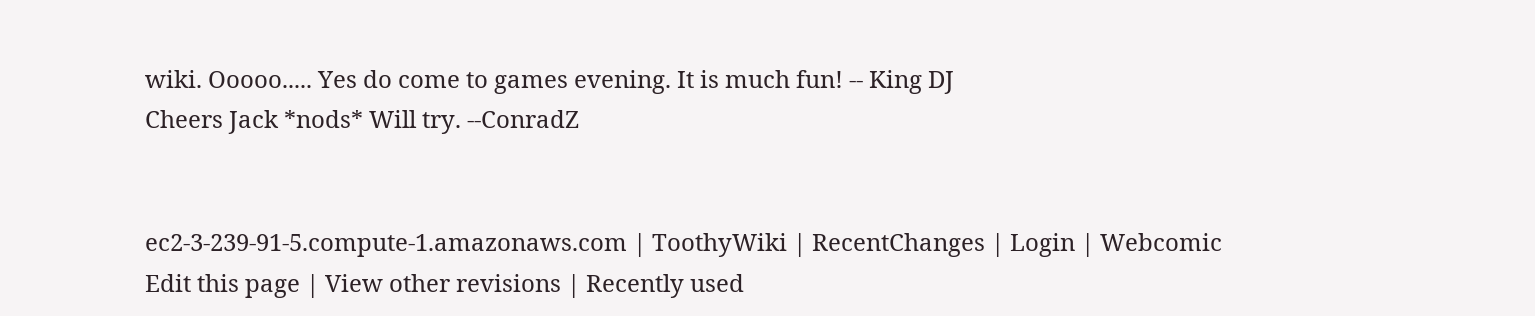wiki. Ooooo..... Yes do come to games evening. It is much fun! -- King DJ
Cheers Jack *nods* Will try. --ConradZ


ec2-3-239-91-5.compute-1.amazonaws.com | ToothyWiki | RecentChanges | Login | Webcomic
Edit this page | View other revisions | Recently used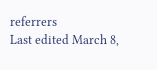referrers
Last edited March 8,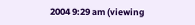2004 9:29 am (viewing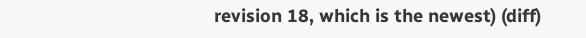revision 18, which is the newest) (diff)